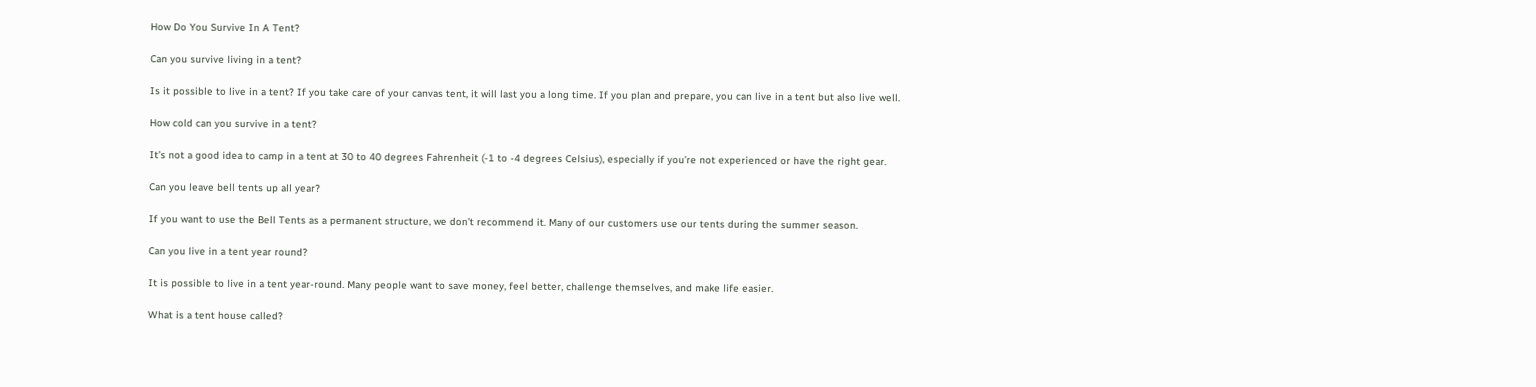How Do You Survive In A Tent?

Can you survive living in a tent?

Is it possible to live in a tent? If you take care of your canvas tent, it will last you a long time. If you plan and prepare, you can live in a tent but also live well.

How cold can you survive in a tent?

It’s not a good idea to camp in a tent at 30 to 40 degrees Fahrenheit (-1 to -4 degrees Celsius), especially if you’re not experienced or have the right gear.

Can you leave bell tents up all year?

If you want to use the Bell Tents as a permanent structure, we don’t recommend it. Many of our customers use our tents during the summer season.

Can you live in a tent year round?

It is possible to live in a tent year-round. Many people want to save money, feel better, challenge themselves, and make life easier.

What is a tent house called?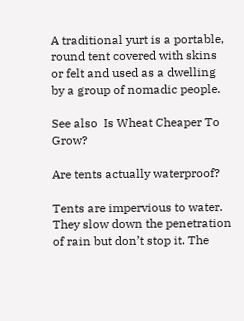A traditional yurt is a portable, round tent covered with skins or felt and used as a dwelling by a group of nomadic people.

See also  Is Wheat Cheaper To Grow?

Are tents actually waterproof?

Tents are impervious to water. They slow down the penetration of rain but don’t stop it. The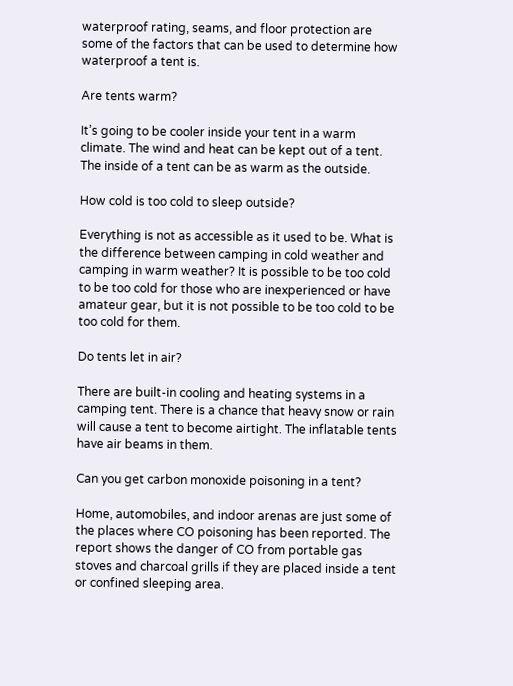waterproof rating, seams, and floor protection are some of the factors that can be used to determine how waterproof a tent is.

Are tents warm?

It’s going to be cooler inside your tent in a warm climate. The wind and heat can be kept out of a tent. The inside of a tent can be as warm as the outside.

How cold is too cold to sleep outside?

Everything is not as accessible as it used to be. What is the difference between camping in cold weather and camping in warm weather? It is possible to be too cold to be too cold for those who are inexperienced or have amateur gear, but it is not possible to be too cold to be too cold for them.

Do tents let in air?

There are built-in cooling and heating systems in a camping tent. There is a chance that heavy snow or rain will cause a tent to become airtight. The inflatable tents have air beams in them.

Can you get carbon monoxide poisoning in a tent?

Home, automobiles, and indoor arenas are just some of the places where CO poisoning has been reported. The report shows the danger of CO from portable gas stoves and charcoal grills if they are placed inside a tent or confined sleeping area.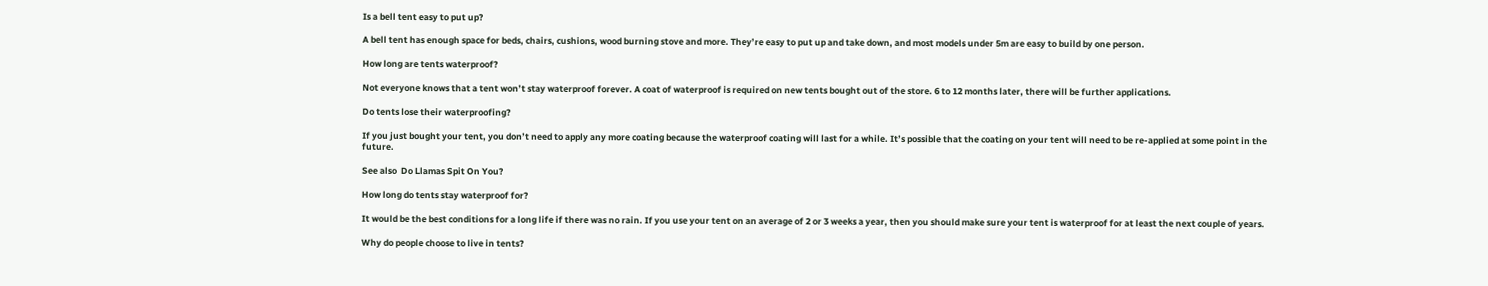Is a bell tent easy to put up?

A bell tent has enough space for beds, chairs, cushions, wood burning stove and more. They’re easy to put up and take down, and most models under 5m are easy to build by one person.

How long are tents waterproof?

Not everyone knows that a tent won’t stay waterproof forever. A coat of waterproof is required on new tents bought out of the store. 6 to 12 months later, there will be further applications.

Do tents lose their waterproofing?

If you just bought your tent, you don’t need to apply any more coating because the waterproof coating will last for a while. It’s possible that the coating on your tent will need to be re-applied at some point in the future.

See also  Do Llamas Spit On You?

How long do tents stay waterproof for?

It would be the best conditions for a long life if there was no rain. If you use your tent on an average of 2 or 3 weeks a year, then you should make sure your tent is waterproof for at least the next couple of years.

Why do people choose to live in tents?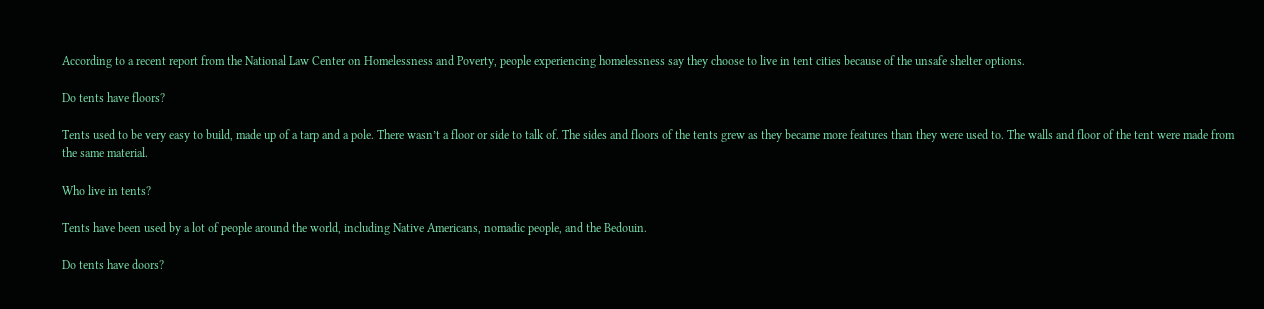According to a recent report from the National Law Center on Homelessness and Poverty, people experiencing homelessness say they choose to live in tent cities because of the unsafe shelter options.

Do tents have floors?

Tents used to be very easy to build, made up of a tarp and a pole. There wasn’t a floor or side to talk of. The sides and floors of the tents grew as they became more features than they were used to. The walls and floor of the tent were made from the same material.

Who live in tents?

Tents have been used by a lot of people around the world, including Native Americans, nomadic people, and the Bedouin.

Do tents have doors?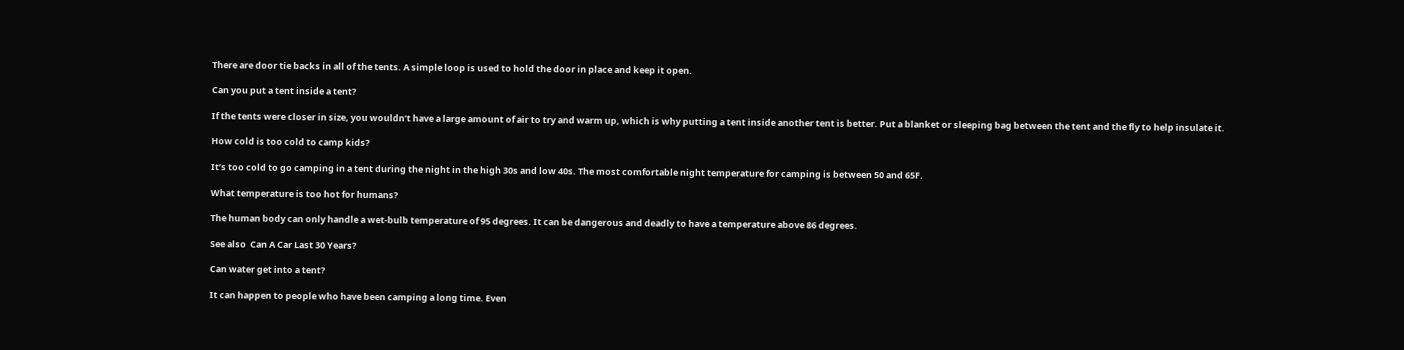There are door tie backs in all of the tents. A simple loop is used to hold the door in place and keep it open.

Can you put a tent inside a tent?

If the tents were closer in size, you wouldn’t have a large amount of air to try and warm up, which is why putting a tent inside another tent is better. Put a blanket or sleeping bag between the tent and the fly to help insulate it.

How cold is too cold to camp kids?

It’s too cold to go camping in a tent during the night in the high 30s and low 40s. The most comfortable night temperature for camping is between 50 and 65F.

What temperature is too hot for humans?

The human body can only handle a wet-bulb temperature of 95 degrees. It can be dangerous and deadly to have a temperature above 86 degrees.

See also  Can A Car Last 30 Years?

Can water get into a tent?

It can happen to people who have been camping a long time. Even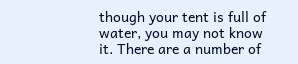though your tent is full of water, you may not know it. There are a number of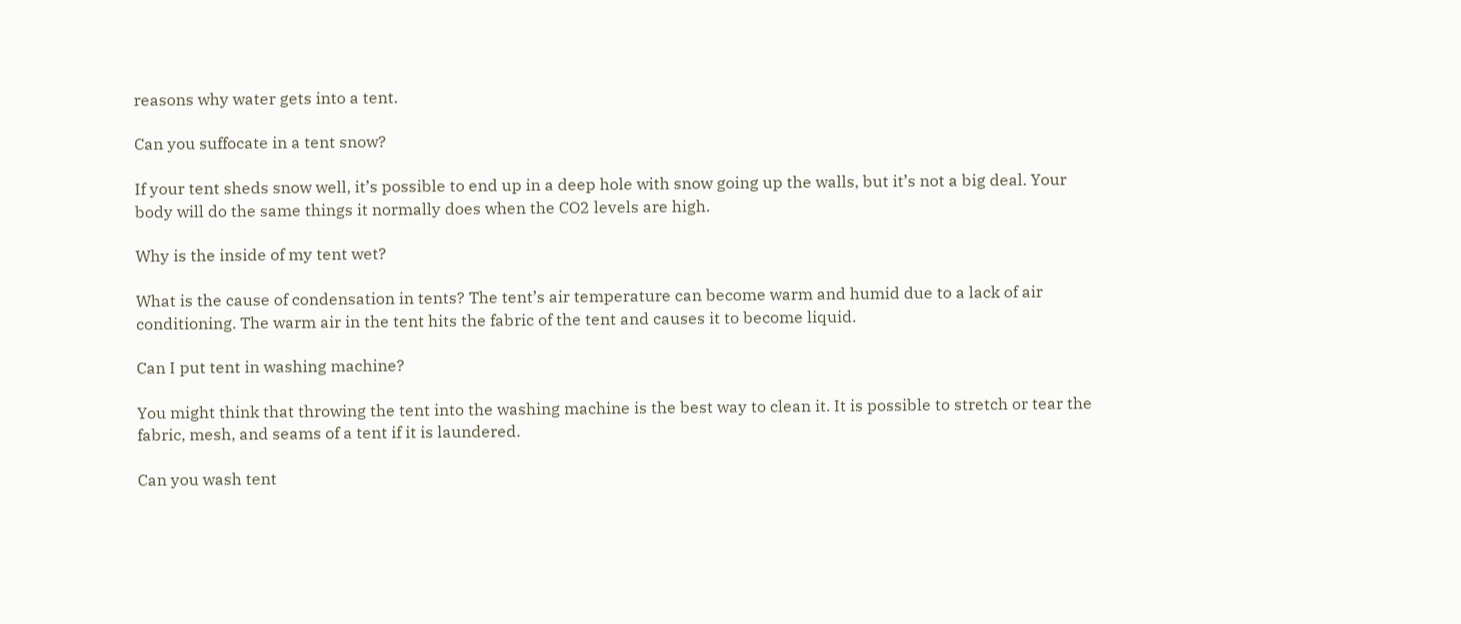reasons why water gets into a tent.

Can you suffocate in a tent snow?

If your tent sheds snow well, it’s possible to end up in a deep hole with snow going up the walls, but it’s not a big deal. Your body will do the same things it normally does when the CO2 levels are high.

Why is the inside of my tent wet?

What is the cause of condensation in tents? The tent’s air temperature can become warm and humid due to a lack of air conditioning. The warm air in the tent hits the fabric of the tent and causes it to become liquid.

Can I put tent in washing machine?

You might think that throwing the tent into the washing machine is the best way to clean it. It is possible to stretch or tear the fabric, mesh, and seams of a tent if it is laundered.

Can you wash tent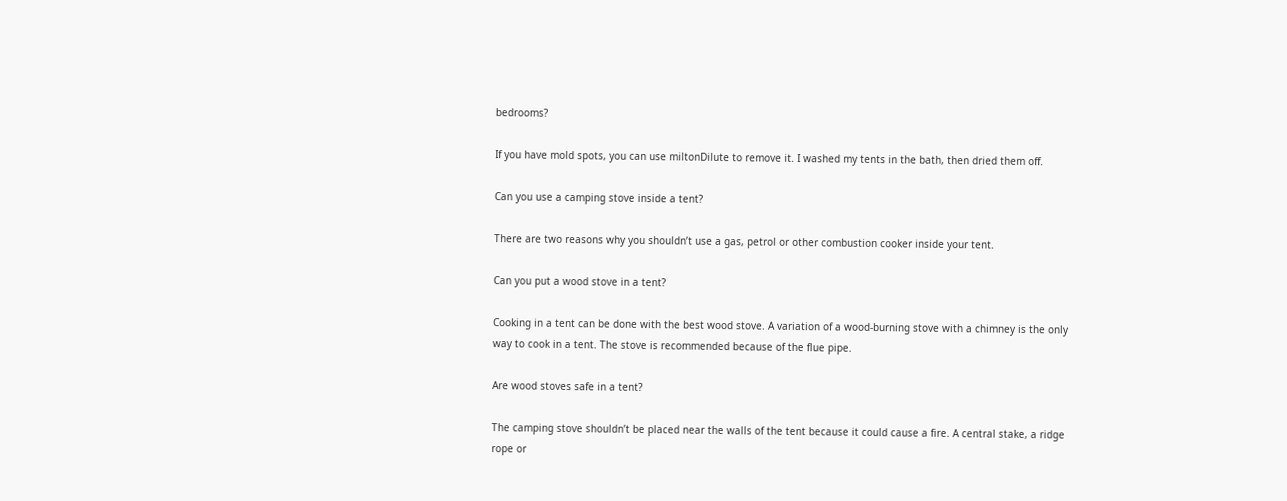bedrooms?

If you have mold spots, you can use miltonDilute to remove it. I washed my tents in the bath, then dried them off.

Can you use a camping stove inside a tent?

There are two reasons why you shouldn’t use a gas, petrol or other combustion cooker inside your tent.

Can you put a wood stove in a tent?

Cooking in a tent can be done with the best wood stove. A variation of a wood-burning stove with a chimney is the only way to cook in a tent. The stove is recommended because of the flue pipe.

Are wood stoves safe in a tent?

The camping stove shouldn’t be placed near the walls of the tent because it could cause a fire. A central stake, a ridge rope or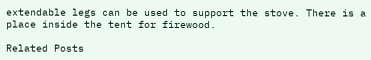extendable legs can be used to support the stove. There is a place inside the tent for firewood.

Related Posts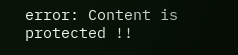error: Content is protected !!